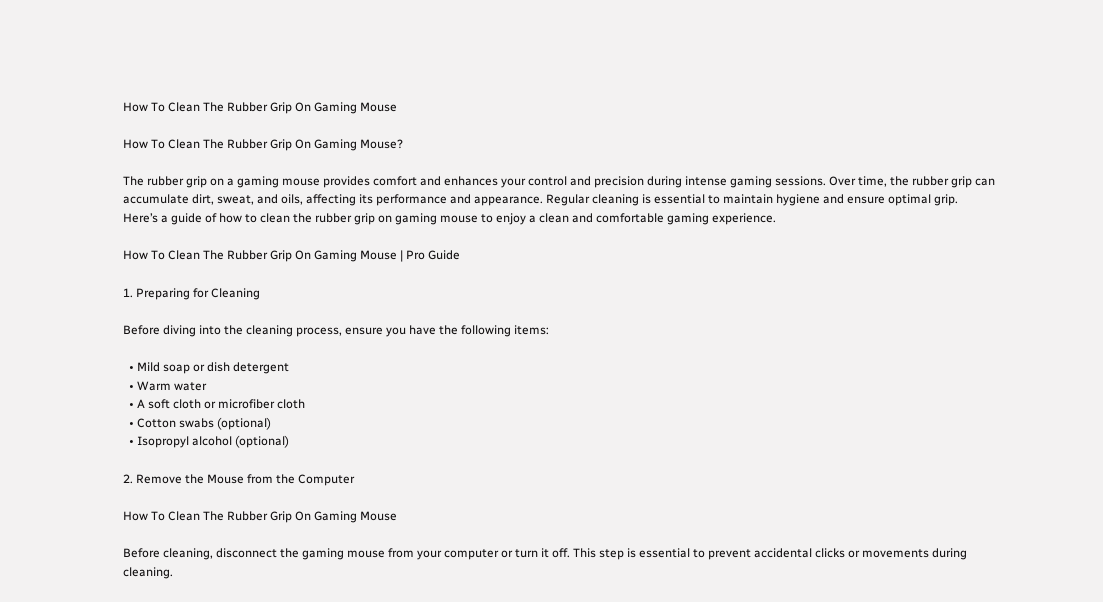How To Clean The Rubber Grip On Gaming Mouse

How To Clean The Rubber Grip On Gaming Mouse?

The rubber grip on a gaming mouse provides comfort and enhances your control and precision during intense gaming sessions. Over time, the rubber grip can accumulate dirt, sweat, and oils, affecting its performance and appearance. Regular cleaning is essential to maintain hygiene and ensure optimal grip. Here’s a guide of how to clean the rubber grip on gaming mouse to enjoy a clean and comfortable gaming experience.

How To Clean The Rubber Grip On Gaming Mouse | Pro Guide

1. Preparing for Cleaning

Before diving into the cleaning process, ensure you have the following items:

  • Mild soap or dish detergent
  • Warm water
  • A soft cloth or microfiber cloth
  • Cotton swabs (optional)
  • Isopropyl alcohol (optional)

2. Remove the Mouse from the Computer

How To Clean The Rubber Grip On Gaming Mouse

Before cleaning, disconnect the gaming mouse from your computer or turn it off. This step is essential to prevent accidental clicks or movements during cleaning.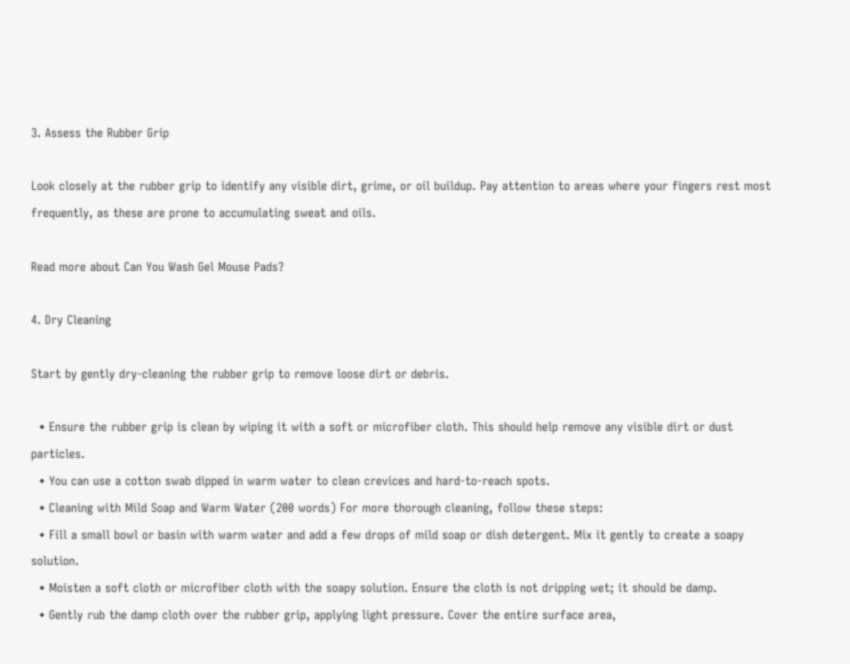3. Assess the Rubber Grip

Look closely at the rubber grip to identify any visible dirt, grime, or oil buildup. Pay attention to areas where your fingers rest most frequently, as these are prone to accumulating sweat and oils.

Read more about Can You Wash Gel Mouse Pads?

4. Dry Cleaning

Start by gently dry-cleaning the rubber grip to remove loose dirt or debris.

  • Ensure the rubber grip is clean by wiping it with a soft or microfiber cloth. This should help remove any visible dirt or dust particles.
  • You can use a cotton swab dipped in warm water to clean crevices and hard-to-reach spots.
  • Cleaning with Mild Soap and Warm Water (200 words) For more thorough cleaning, follow these steps:
  • Fill a small bowl or basin with warm water and add a few drops of mild soap or dish detergent. Mix it gently to create a soapy solution.
  • Moisten a soft cloth or microfiber cloth with the soapy solution. Ensure the cloth is not dripping wet; it should be damp.
  • Gently rub the damp cloth over the rubber grip, applying light pressure. Cover the entire surface area,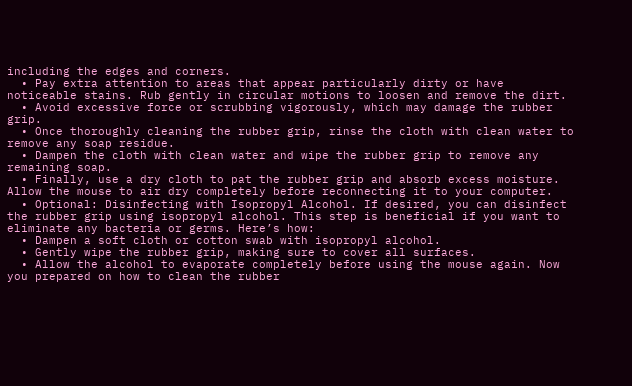including the edges and corners.
  • Pay extra attention to areas that appear particularly dirty or have noticeable stains. Rub gently in circular motions to loosen and remove the dirt.
  • Avoid excessive force or scrubbing vigorously, which may damage the rubber grip.
  • Once thoroughly cleaning the rubber grip, rinse the cloth with clean water to remove any soap residue.
  • Dampen the cloth with clean water and wipe the rubber grip to remove any remaining soap.
  • Finally, use a dry cloth to pat the rubber grip and absorb excess moisture. Allow the mouse to air dry completely before reconnecting it to your computer.
  • Optional: Disinfecting with Isopropyl Alcohol. If desired, you can disinfect the rubber grip using isopropyl alcohol. This step is beneficial if you want to eliminate any bacteria or germs. Here’s how:
  • Dampen a soft cloth or cotton swab with isopropyl alcohol.
  • Gently wipe the rubber grip, making sure to cover all surfaces.
  • Allow the alcohol to evaporate completely before using the mouse again. Now you prepared on how to clean the rubber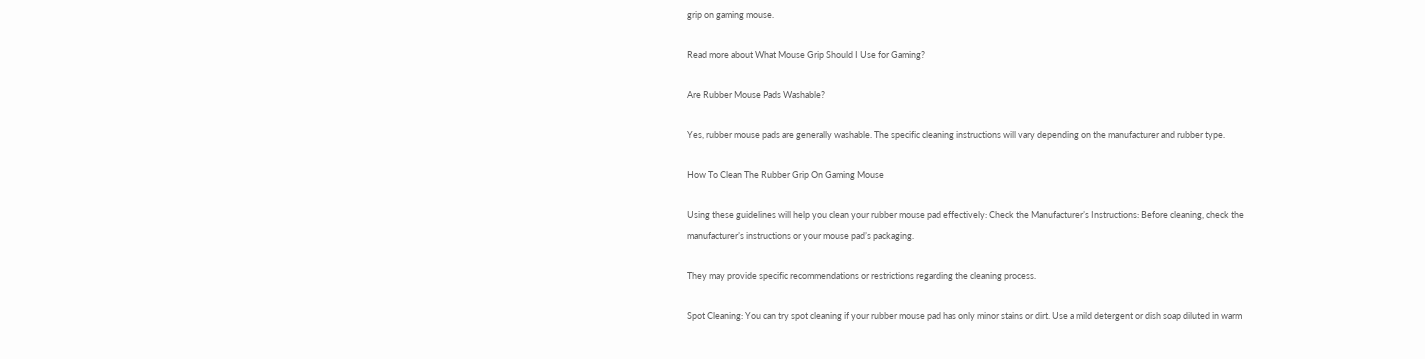grip on gaming mouse.

Read more about What Mouse Grip Should I Use for Gaming?

Are Rubber Mouse Pads Washable?

Yes, rubber mouse pads are generally washable. The specific cleaning instructions will vary depending on the manufacturer and rubber type.

How To Clean The Rubber Grip On Gaming Mouse

Using these guidelines will help you clean your rubber mouse pad effectively: Check the Manufacturer’s Instructions: Before cleaning, check the manufacturer’s instructions or your mouse pad’s packaging.

They may provide specific recommendations or restrictions regarding the cleaning process.

Spot Cleaning: You can try spot cleaning if your rubber mouse pad has only minor stains or dirt. Use a mild detergent or dish soap diluted in warm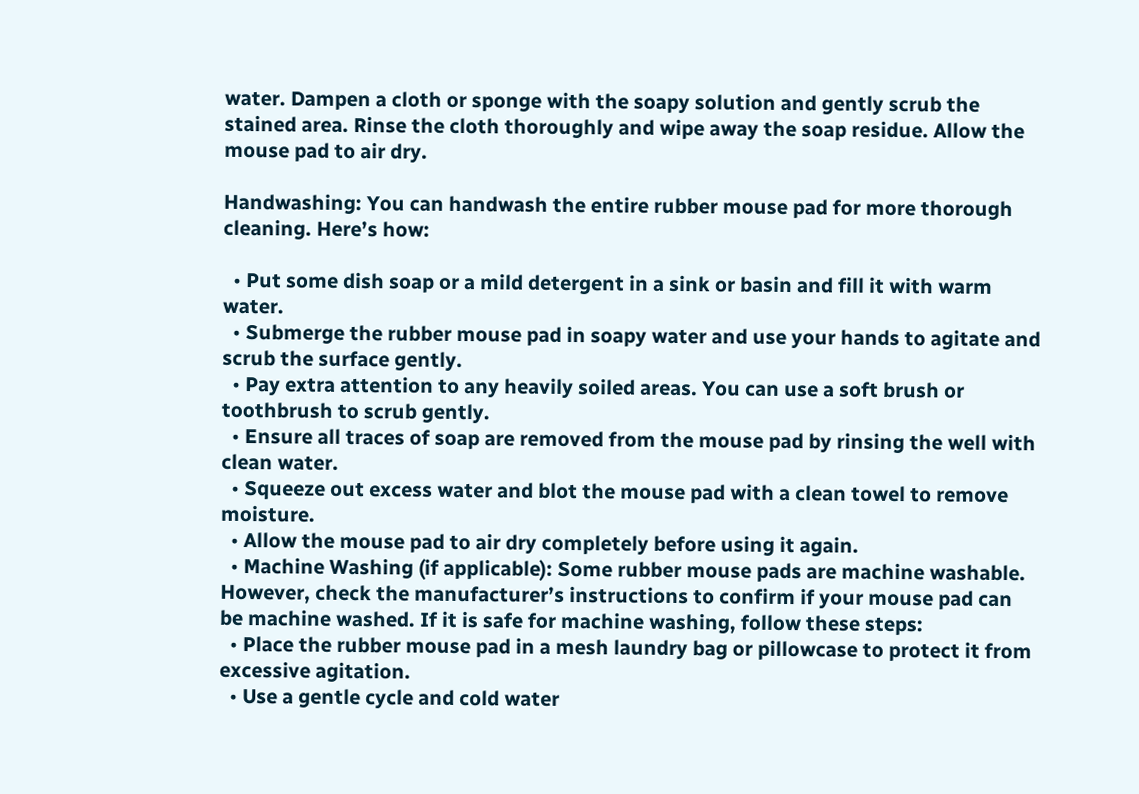water. Dampen a cloth or sponge with the soapy solution and gently scrub the stained area. Rinse the cloth thoroughly and wipe away the soap residue. Allow the mouse pad to air dry.

Handwashing: You can handwash the entire rubber mouse pad for more thorough cleaning. Here’s how:

  • Put some dish soap or a mild detergent in a sink or basin and fill it with warm water.
  • Submerge the rubber mouse pad in soapy water and use your hands to agitate and scrub the surface gently.
  • Pay extra attention to any heavily soiled areas. You can use a soft brush or toothbrush to scrub gently.
  • Ensure all traces of soap are removed from the mouse pad by rinsing the well with clean water.
  • Squeeze out excess water and blot the mouse pad with a clean towel to remove moisture.
  • Allow the mouse pad to air dry completely before using it again.
  • Machine Washing (if applicable): Some rubber mouse pads are machine washable. However, check the manufacturer’s instructions to confirm if your mouse pad can be machine washed. If it is safe for machine washing, follow these steps:
  • Place the rubber mouse pad in a mesh laundry bag or pillowcase to protect it from excessive agitation.
  • Use a gentle cycle and cold water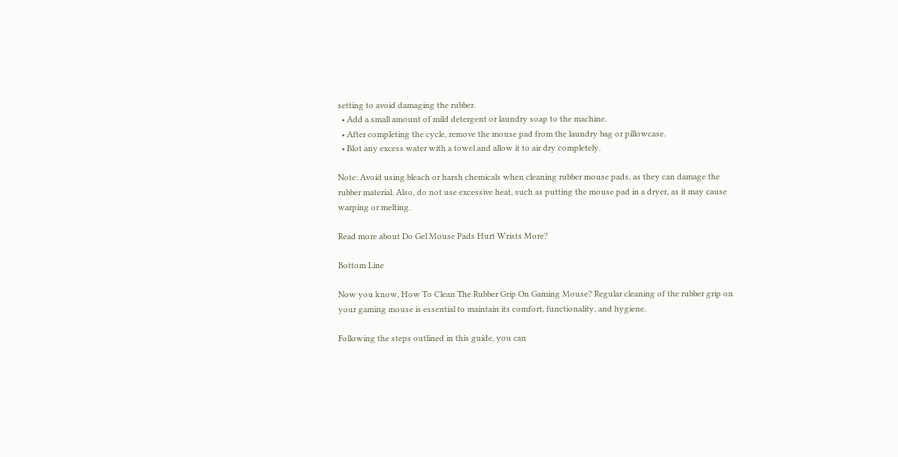setting to avoid damaging the rubber.
  • Add a small amount of mild detergent or laundry soap to the machine.
  • After completing the cycle, remove the mouse pad from the laundry bag or pillowcase.
  • Blot any excess water with a towel and allow it to air dry completely.

Note: Avoid using bleach or harsh chemicals when cleaning rubber mouse pads, as they can damage the rubber material. Also, do not use excessive heat, such as putting the mouse pad in a dryer, as it may cause warping or melting.

Read more about Do Gel Mouse Pads Hurt Wrists More?

Bottom Line

Now you know, How To Clean The Rubber Grip On Gaming Mouse? Regular cleaning of the rubber grip on your gaming mouse is essential to maintain its comfort, functionality, and hygiene.

Following the steps outlined in this guide, you can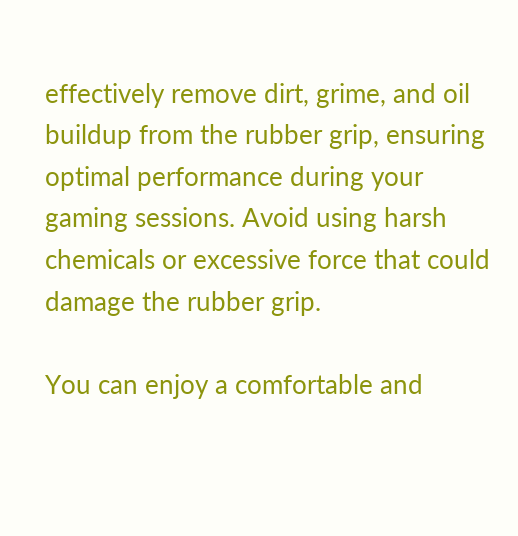effectively remove dirt, grime, and oil buildup from the rubber grip, ensuring optimal performance during your gaming sessions. Avoid using harsh chemicals or excessive force that could damage the rubber grip.

You can enjoy a comfortable and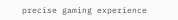precise gaming experience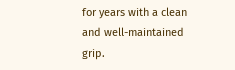for years with a clean and well-maintained grip.